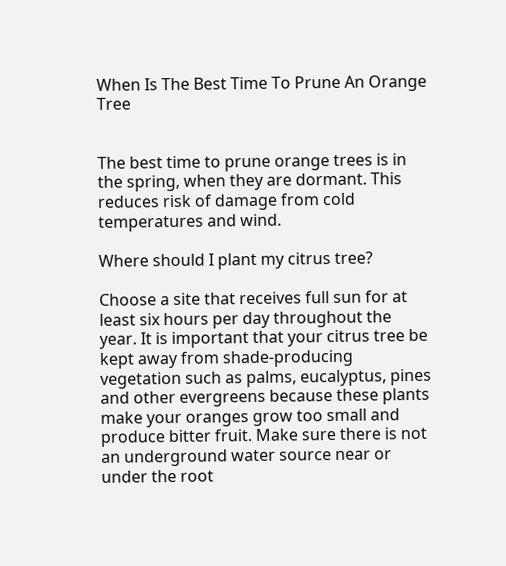When Is The Best Time To Prune An Orange Tree


The best time to prune orange trees is in the spring, when they are dormant. This reduces risk of damage from cold temperatures and wind.

Where should I plant my citrus tree?

Choose a site that receives full sun for at least six hours per day throughout the year. It is important that your citrus tree be kept away from shade-producing vegetation such as palms, eucalyptus, pines and other evergreens because these plants make your oranges grow too small and produce bitter fruit. Make sure there is not an underground water source near or under the root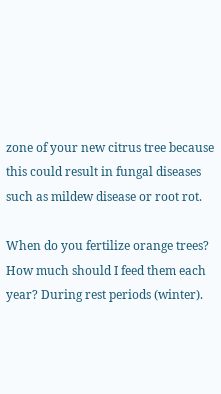zone of your new citrus tree because this could result in fungal diseases such as mildew disease or root rot.

When do you fertilize orange trees? How much should I feed them each year? During rest periods (winter).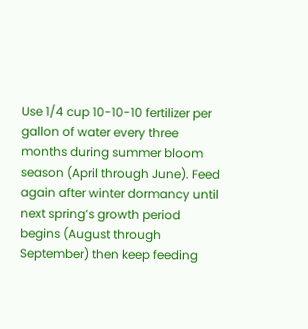Use 1/4 cup 10-10-10 fertilizer per gallon of water every three months during summer bloom season (April through June). Feed again after winter dormancy until next spring’s growth period begins (August through September) then keep feeding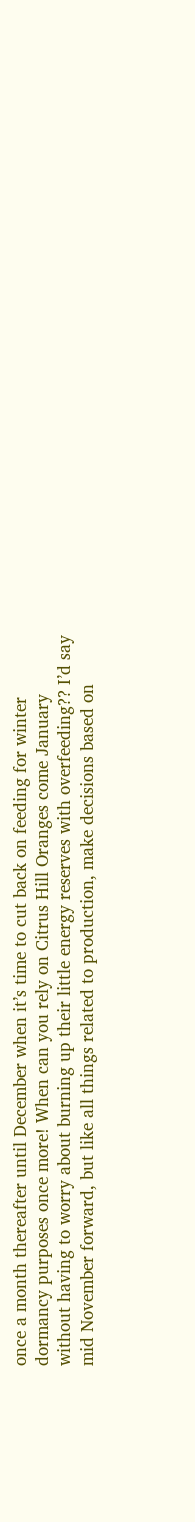once a month thereafter until December when it’s time to cut back on feeding for winter dormancy purposes once more! When can you rely on Citrus Hill Oranges come January without having to worry about burning up their little energy reserves with overfeeding?? I’d say mid November forward, but like all things related to production, make decisions based on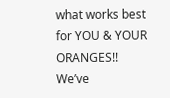what works best for YOU & YOUR ORANGES!! We’ve